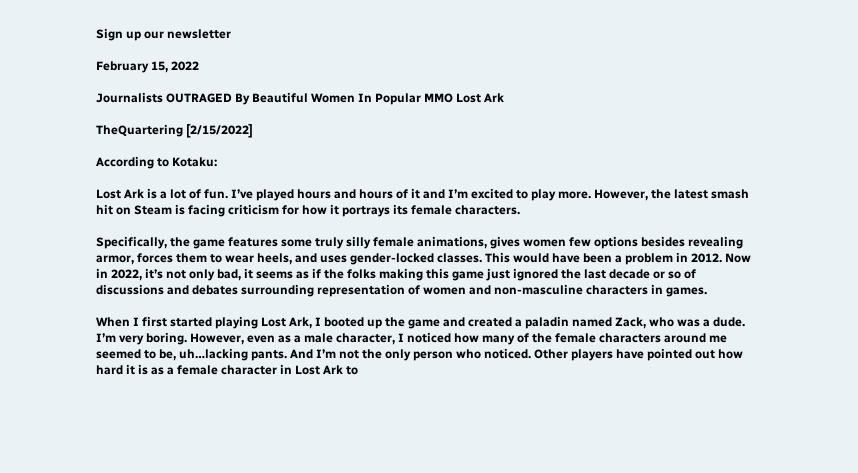Sign up our newsletter

February 15, 2022

Journalists OUTRAGED By Beautiful Women In Popular MMO Lost Ark

TheQuartering [2/15/2022]

According to Kotaku:

Lost Ark is a lot of fun. I’ve played hours and hours of it and I’m excited to play more. However, the latest smash hit on Steam is facing criticism for how it portrays its female characters.

Specifically, the game features some truly silly female animations, gives women few options besides revealing armor, forces them to wear heels, and uses gender-locked classes. This would have been a problem in 2012. Now in 2022, it’s not only bad, it seems as if the folks making this game just ignored the last decade or so of discussions and debates surrounding representation of women and non-masculine characters in games.

When I first started playing Lost Ark, I booted up the game and created a paladin named Zack, who was a dude. I’m very boring. However, even as a male character, I noticed how many of the female characters around me seemed to be, uh…lacking pants. And I’m not the only person who noticed. Other players have pointed out how hard it is as a female character in Lost Ark to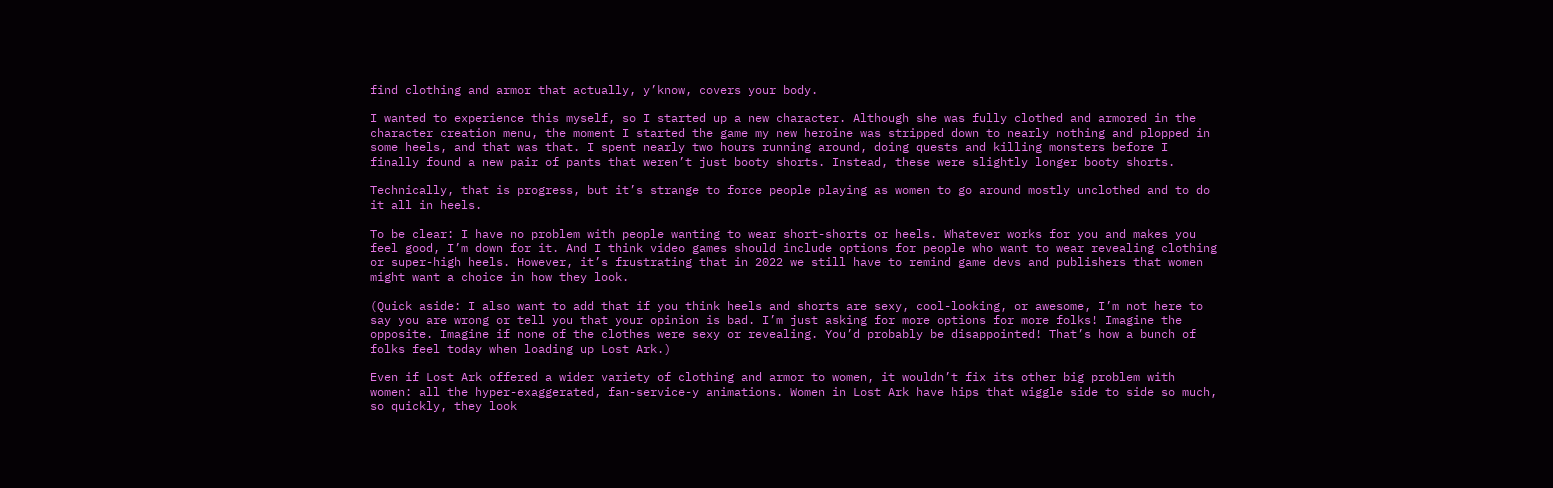find clothing and armor that actually, y’know, covers your body.

I wanted to experience this myself, so I started up a new character. Although she was fully clothed and armored in the character creation menu, the moment I started the game my new heroine was stripped down to nearly nothing and plopped in some heels, and that was that. I spent nearly two hours running around, doing quests and killing monsters before I finally found a new pair of pants that weren’t just booty shorts. Instead, these were slightly longer booty shorts.

Technically, that is progress, but it’s strange to force people playing as women to go around mostly unclothed and to do it all in heels.

To be clear: I have no problem with people wanting to wear short-shorts or heels. Whatever works for you and makes you feel good, I’m down for it. And I think video games should include options for people who want to wear revealing clothing or super-high heels. However, it’s frustrating that in 2022 we still have to remind game devs and publishers that women might want a choice in how they look.

(Quick aside: I also want to add that if you think heels and shorts are sexy, cool-looking, or awesome, I’m not here to say you are wrong or tell you that your opinion is bad. I’m just asking for more options for more folks! Imagine the opposite. Imagine if none of the clothes were sexy or revealing. You’d probably be disappointed! That’s how a bunch of folks feel today when loading up Lost Ark.)

Even if Lost Ark offered a wider variety of clothing and armor to women, it wouldn’t fix its other big problem with women: all the hyper-exaggerated, fan-service-y animations. Women in Lost Ark have hips that wiggle side to side so much, so quickly, they look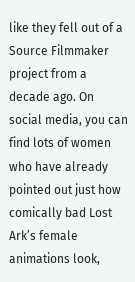like they fell out of a Source Filmmaker project from a decade ago. On social media, you can find lots of women who have already pointed out just how comically bad Lost Ark’s female animations look,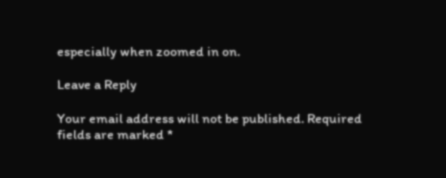especially when zoomed in on.

Leave a Reply

Your email address will not be published. Required fields are marked *